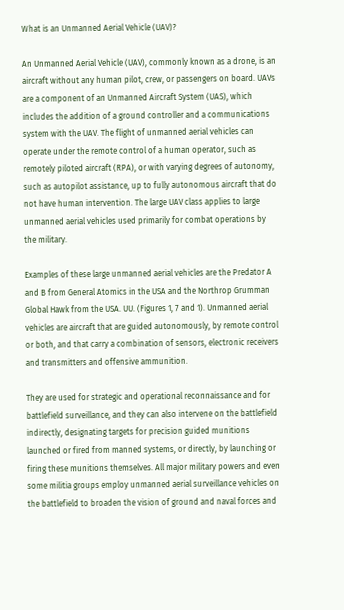What is an Unmanned Aerial Vehicle (UAV)?

An Unmanned Aerial Vehicle (UAV), commonly known as a drone, is an aircraft without any human pilot, crew, or passengers on board. UAVs are a component of an Unmanned Aircraft System (UAS), which includes the addition of a ground controller and a communications system with the UAV. The flight of unmanned aerial vehicles can operate under the remote control of a human operator, such as remotely piloted aircraft (RPA), or with varying degrees of autonomy, such as autopilot assistance, up to fully autonomous aircraft that do not have human intervention. The large UAV class applies to large unmanned aerial vehicles used primarily for combat operations by the military.

Examples of these large unmanned aerial vehicles are the Predator A and B from General Atomics in the USA and the Northrop Grumman Global Hawk from the USA. UU. (Figures 1, 7 and 1). Unmanned aerial vehicles are aircraft that are guided autonomously, by remote control or both, and that carry a combination of sensors, electronic receivers and transmitters and offensive ammunition.

They are used for strategic and operational reconnaissance and for battlefield surveillance, and they can also intervene on the battlefield indirectly, designating targets for precision guided munitions launched or fired from manned systems, or directly, by launching or firing these munitions themselves. All major military powers and even some militia groups employ unmanned aerial surveillance vehicles on the battlefield to broaden the vision of ground and naval forces and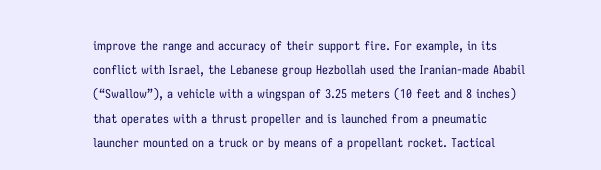improve the range and accuracy of their support fire. For example, in its conflict with Israel, the Lebanese group Hezbollah used the Iranian-made Ababil (“Swallow”), a vehicle with a wingspan of 3.25 meters (10 feet and 8 inches) that operates with a thrust propeller and is launched from a pneumatic launcher mounted on a truck or by means of a propellant rocket. Tactical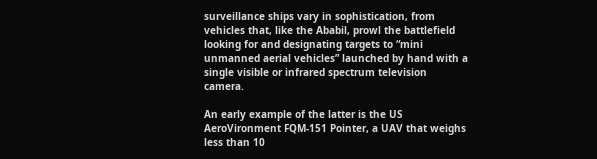surveillance ships vary in sophistication, from vehicles that, like the Ababil, prowl the battlefield looking for and designating targets to “mini unmanned aerial vehicles” launched by hand with a single visible or infrared spectrum television camera.

An early example of the latter is the US AeroVironment FQM-151 Pointer, a UAV that weighs less than 10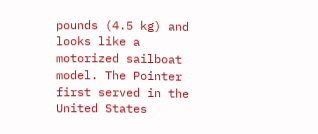pounds (4.5 kg) and looks like a motorized sailboat model. The Pointer first served in the United States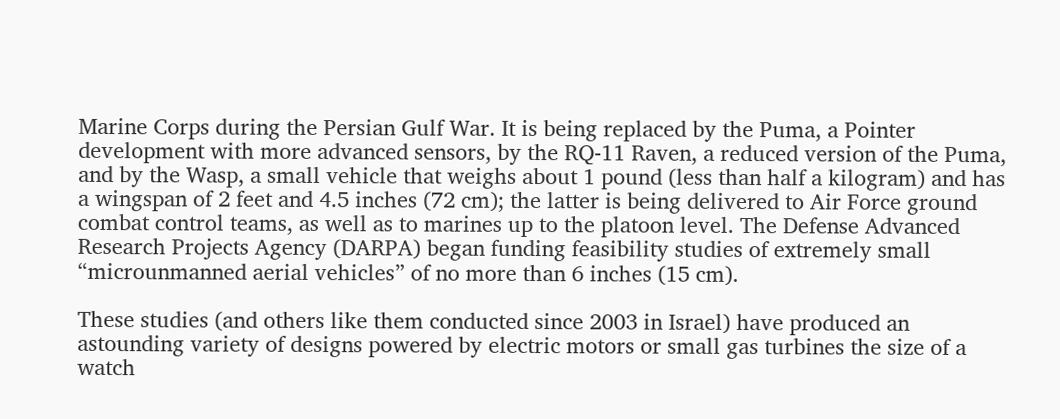Marine Corps during the Persian Gulf War. It is being replaced by the Puma, a Pointer development with more advanced sensors, by the RQ-11 Raven, a reduced version of the Puma, and by the Wasp, a small vehicle that weighs about 1 pound (less than half a kilogram) and has a wingspan of 2 feet and 4.5 inches (72 cm); the latter is being delivered to Air Force ground combat control teams, as well as to marines up to the platoon level. The Defense Advanced Research Projects Agency (DARPA) began funding feasibility studies of extremely small “microunmanned aerial vehicles” of no more than 6 inches (15 cm).

These studies (and others like them conducted since 2003 in Israel) have produced an astounding variety of designs powered by electric motors or small gas turbines the size of a watch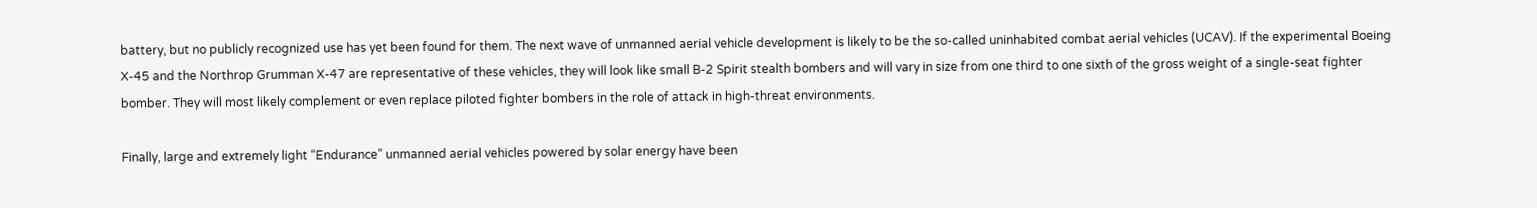battery, but no publicly recognized use has yet been found for them. The next wave of unmanned aerial vehicle development is likely to be the so-called uninhabited combat aerial vehicles (UCAV). If the experimental Boeing X-45 and the Northrop Grumman X-47 are representative of these vehicles, they will look like small B-2 Spirit stealth bombers and will vary in size from one third to one sixth of the gross weight of a single-seat fighter bomber. They will most likely complement or even replace piloted fighter bombers in the role of attack in high-threat environments.

Finally, large and extremely light “Endurance” unmanned aerial vehicles powered by solar energy have been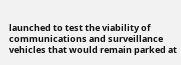launched to test the viability of communications and surveillance vehicles that would remain parked at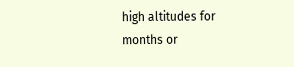high altitudes for months or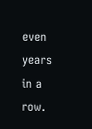even years in a row.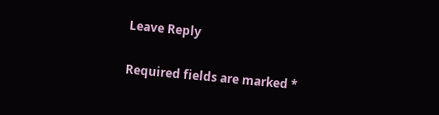Leave Reply

Required fields are marked *